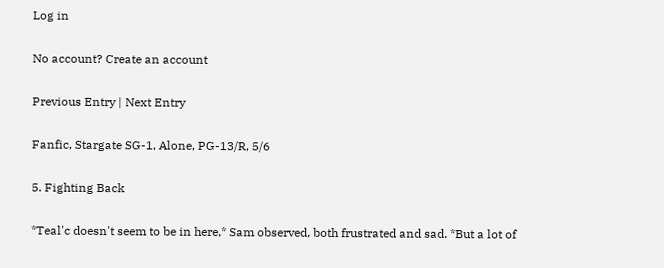Log in

No account? Create an account

Previous Entry | Next Entry

Fanfic, Stargate SG-1, Alone, PG-13/R, 5/6

5. Fighting Back

*Teal'c doesn't seem to be in here,* Sam observed, both frustrated and sad. *But a lot of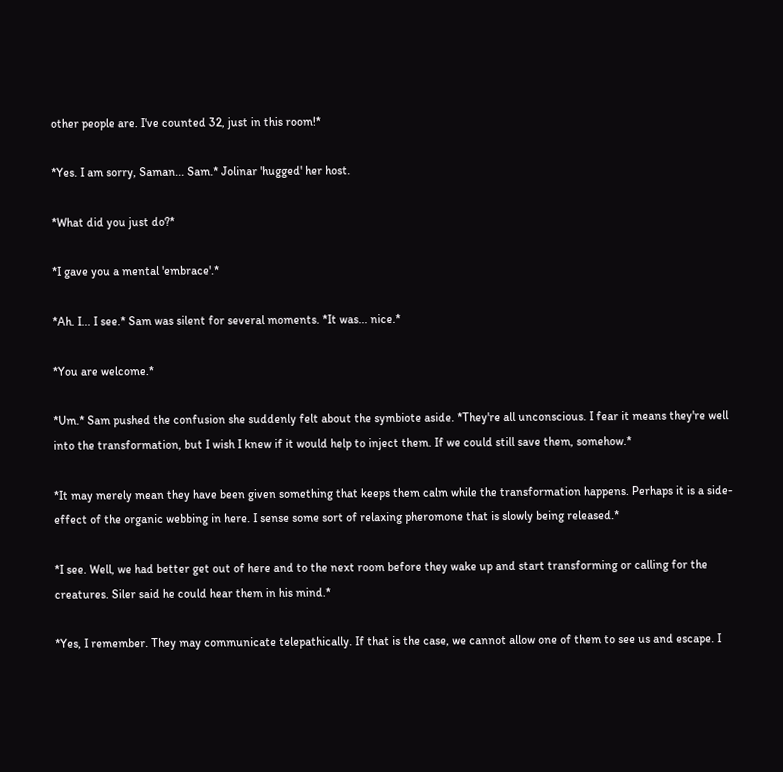other people are. I've counted 32, just in this room!*

*Yes. I am sorry, Saman... Sam.* Jolinar 'hugged' her host.

*What did you just do?*

*I gave you a mental 'embrace'.*

*Ah. I... I see.* Sam was silent for several moments. *It was... nice.*

*You are welcome.*

*Um.* Sam pushed the confusion she suddenly felt about the symbiote aside. *They're all unconscious. I fear it means they're well into the transformation, but I wish I knew if it would help to inject them. If we could still save them, somehow.*

*It may merely mean they have been given something that keeps them calm while the transformation happens. Perhaps it is a side-effect of the organic webbing in here. I sense some sort of relaxing pheromone that is slowly being released.*

*I see. Well, we had better get out of here and to the next room before they wake up and start transforming or calling for the creatures. Siler said he could hear them in his mind.*

*Yes, I remember. They may communicate telepathically. If that is the case, we cannot allow one of them to see us and escape. I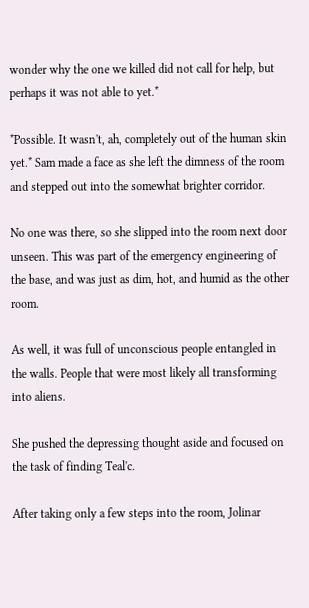wonder why the one we killed did not call for help, but perhaps it was not able to yet.*

*Possible. It wasn't, ah, completely out of the human skin yet.* Sam made a face as she left the dimness of the room and stepped out into the somewhat brighter corridor.

No one was there, so she slipped into the room next door unseen. This was part of the emergency engineering of the base, and was just as dim, hot, and humid as the other room.

As well, it was full of unconscious people entangled in the walls. People that were most likely all transforming into aliens.

She pushed the depressing thought aside and focused on the task of finding Teal'c.

After taking only a few steps into the room, Jolinar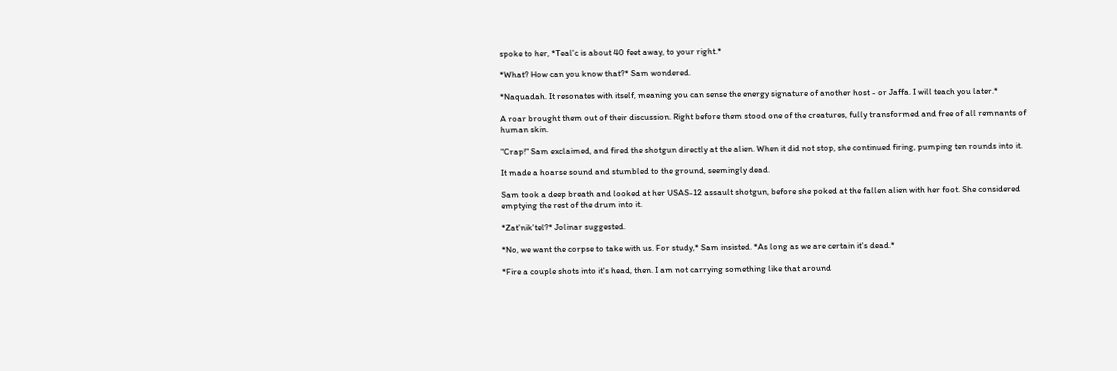spoke to her, *Teal'c is about 40 feet away, to your right.*

*What? How can you know that?* Sam wondered.

*Naquadah. It resonates with itself, meaning you can sense the energy signature of another host - or Jaffa. I will teach you later.*

A roar brought them out of their discussion. Right before them stood one of the creatures, fully transformed and free of all remnants of human skin.

"Crap!" Sam exclaimed, and fired the shotgun directly at the alien. When it did not stop, she continued firing, pumping ten rounds into it.

It made a hoarse sound and stumbled to the ground, seemingly dead.

Sam took a deep breath and looked at her USAS-12 assault shotgun, before she poked at the fallen alien with her foot. She considered emptying the rest of the drum into it.

*Zat'nik'tel?* Jolinar suggested.

*No, we want the corpse to take with us. For study,* Sam insisted. *As long as we are certain it's dead.*

*Fire a couple shots into it's head, then. I am not carrying something like that around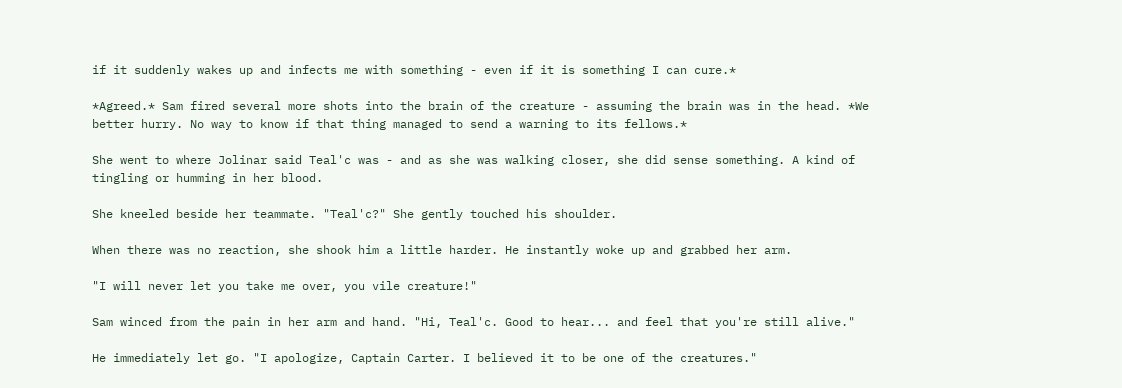if it suddenly wakes up and infects me with something - even if it is something I can cure.*

*Agreed.* Sam fired several more shots into the brain of the creature - assuming the brain was in the head. *We better hurry. No way to know if that thing managed to send a warning to its fellows.*

She went to where Jolinar said Teal'c was - and as she was walking closer, she did sense something. A kind of tingling or humming in her blood.

She kneeled beside her teammate. "Teal'c?" She gently touched his shoulder.

When there was no reaction, she shook him a little harder. He instantly woke up and grabbed her arm.

"I will never let you take me over, you vile creature!"

Sam winced from the pain in her arm and hand. "Hi, Teal'c. Good to hear... and feel that you're still alive."

He immediately let go. "I apologize, Captain Carter. I believed it to be one of the creatures."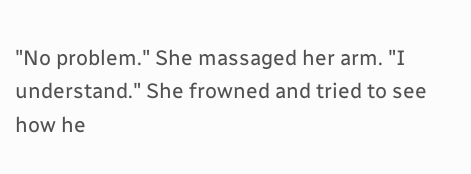"No problem." She massaged her arm. "I understand." She frowned and tried to see how he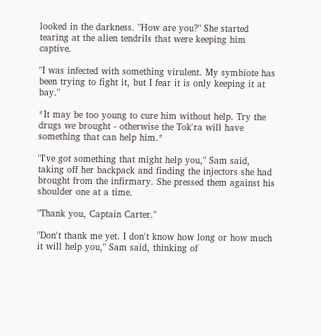looked in the darkness. "How are you?" She started tearing at the alien tendrils that were keeping him captive.

"I was infected with something virulent. My symbiote has been trying to fight it, but I fear it is only keeping it at bay."

*It may be too young to cure him without help. Try the drugs we brought - otherwise the Tok'ra will have something that can help him.*

"I've got something that might help you," Sam said, taking off her backpack and finding the injectors she had brought from the infirmary. She pressed them against his shoulder one at a time.

"Thank you, Captain Carter."

"Don't thank me yet. I don't know how long or how much it will help you," Sam said, thinking of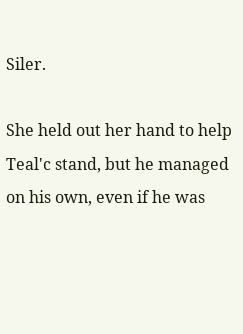Siler.

She held out her hand to help Teal'c stand, but he managed on his own, even if he was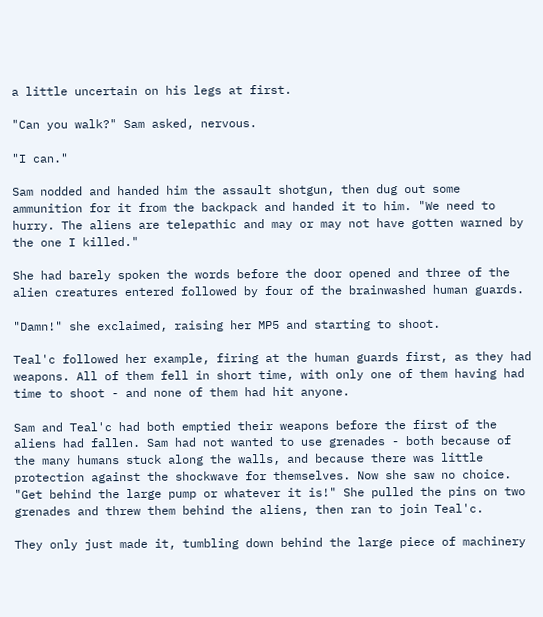a little uncertain on his legs at first.

"Can you walk?" Sam asked, nervous.

"I can."

Sam nodded and handed him the assault shotgun, then dug out some ammunition for it from the backpack and handed it to him. "We need to hurry. The aliens are telepathic and may or may not have gotten warned by the one I killed."

She had barely spoken the words before the door opened and three of the alien creatures entered followed by four of the brainwashed human guards.

"Damn!" she exclaimed, raising her MP5 and starting to shoot.

Teal'c followed her example, firing at the human guards first, as they had weapons. All of them fell in short time, with only one of them having had time to shoot - and none of them had hit anyone.

Sam and Teal'c had both emptied their weapons before the first of the aliens had fallen. Sam had not wanted to use grenades - both because of the many humans stuck along the walls, and because there was little protection against the shockwave for themselves. Now she saw no choice. "Get behind the large pump or whatever it is!" She pulled the pins on two grenades and threw them behind the aliens, then ran to join Teal'c.

They only just made it, tumbling down behind the large piece of machinery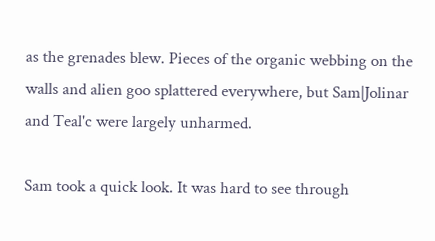as the grenades blew. Pieces of the organic webbing on the walls and alien goo splattered everywhere, but Sam|Jolinar and Teal'c were largely unharmed.

Sam took a quick look. It was hard to see through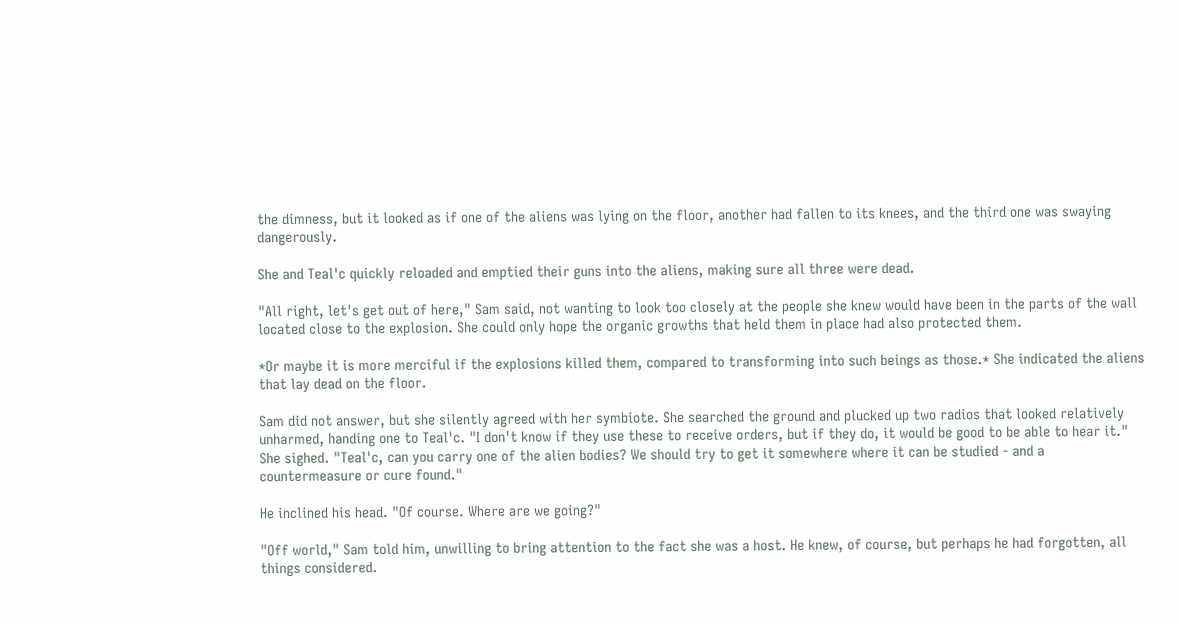the dimness, but it looked as if one of the aliens was lying on the floor, another had fallen to its knees, and the third one was swaying dangerously.

She and Teal'c quickly reloaded and emptied their guns into the aliens, making sure all three were dead.

"All right, let's get out of here," Sam said, not wanting to look too closely at the people she knew would have been in the parts of the wall located close to the explosion. She could only hope the organic growths that held them in place had also protected them.

*Or maybe it is more merciful if the explosions killed them, compared to transforming into such beings as those.* She indicated the aliens that lay dead on the floor.

Sam did not answer, but she silently agreed with her symbiote. She searched the ground and plucked up two radios that looked relatively unharmed, handing one to Teal'c. "I don't know if they use these to receive orders, but if they do, it would be good to be able to hear it." She sighed. "Teal'c, can you carry one of the alien bodies? We should try to get it somewhere where it can be studied - and a countermeasure or cure found."

He inclined his head. "Of course. Where are we going?"

"Off world," Sam told him, unwilling to bring attention to the fact she was a host. He knew, of course, but perhaps he had forgotten, all things considered.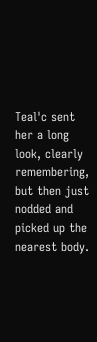Teal'c sent her a long look, clearly remembering, but then just nodded and picked up the nearest body.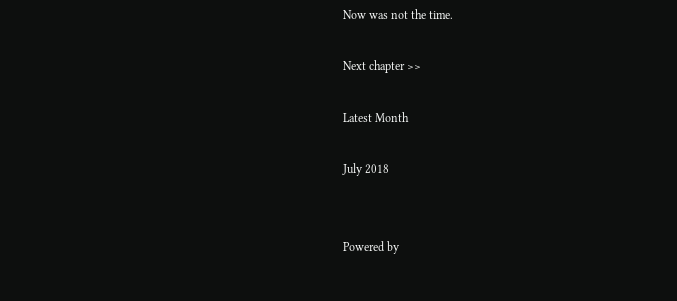Now was not the time.

Next chapter >>

Latest Month

July 2018


Powered by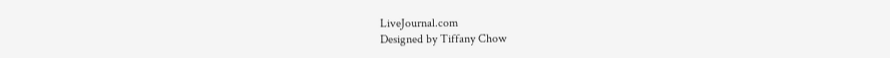LiveJournal.com
Designed by Tiffany Chow